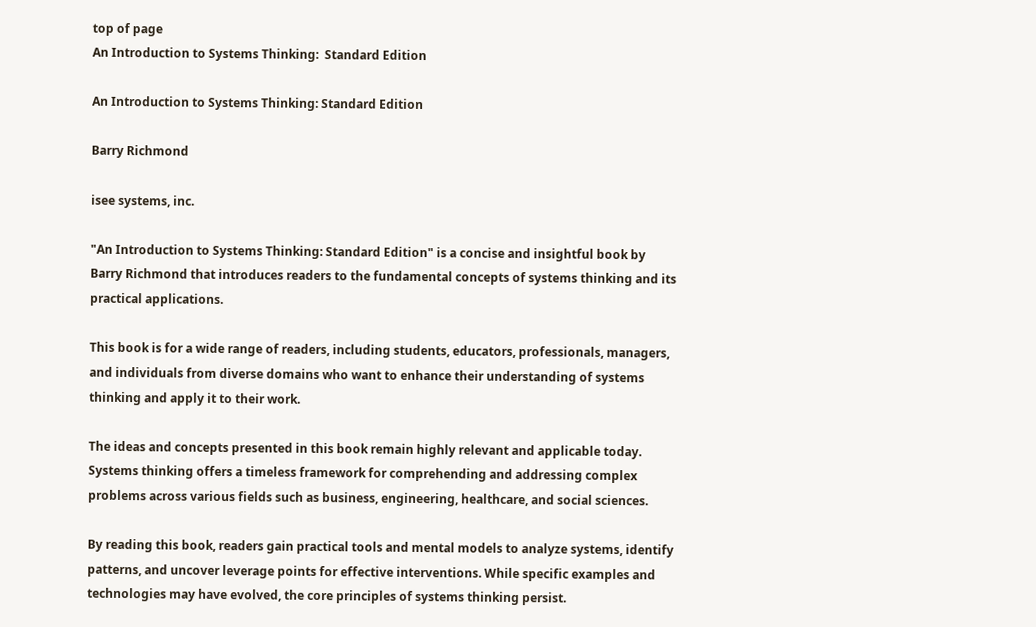top of page
An Introduction to Systems Thinking:  Standard Edition

An Introduction to Systems Thinking: Standard Edition

Barry Richmond

isee systems, inc.

"An Introduction to Systems Thinking: Standard Edition" is a concise and insightful book by Barry Richmond that introduces readers to the fundamental concepts of systems thinking and its practical applications.

This book is for a wide range of readers, including students, educators, professionals, managers, and individuals from diverse domains who want to enhance their understanding of systems thinking and apply it to their work.

The ideas and concepts presented in this book remain highly relevant and applicable today. Systems thinking offers a timeless framework for comprehending and addressing complex problems across various fields such as business, engineering, healthcare, and social sciences.

By reading this book, readers gain practical tools and mental models to analyze systems, identify patterns, and uncover leverage points for effective interventions. While specific examples and technologies may have evolved, the core principles of systems thinking persist.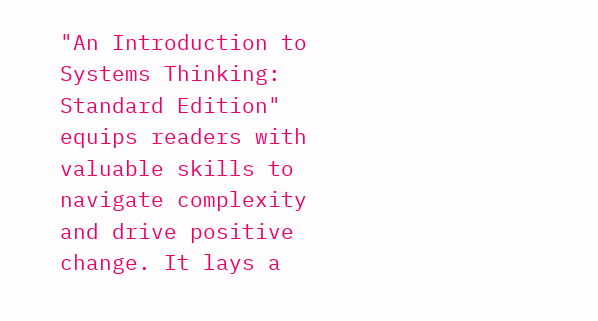"An Introduction to Systems Thinking: Standard Edition" equips readers with valuable skills to navigate complexity and drive positive change. It lays a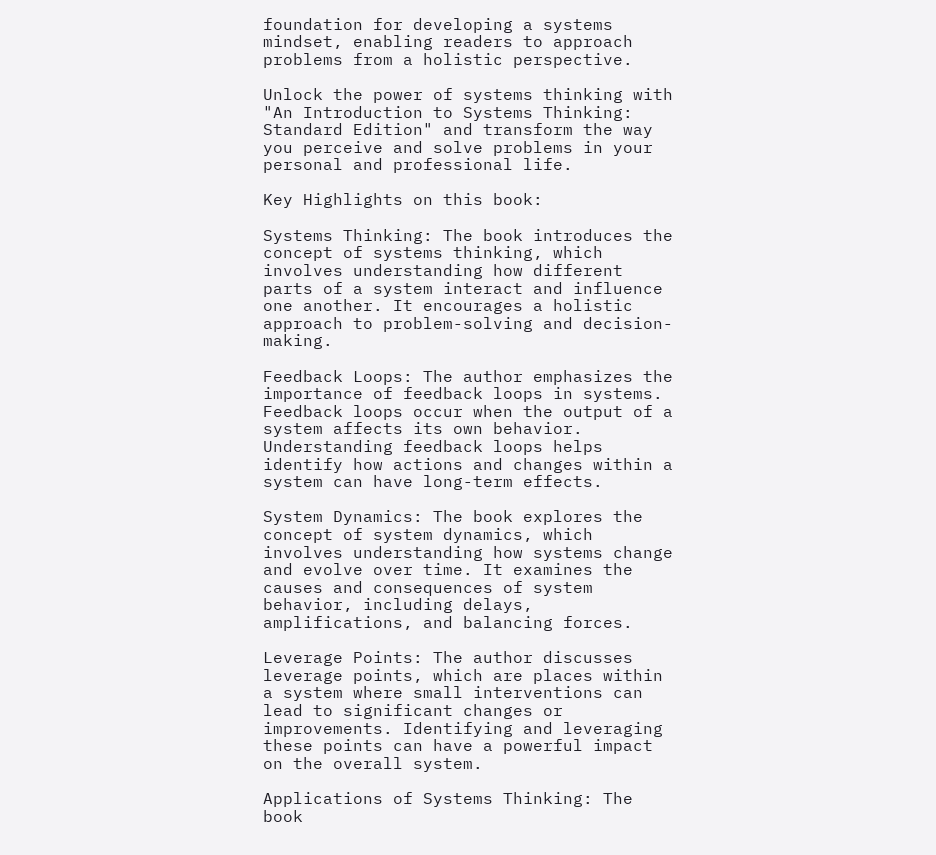foundation for developing a systems mindset, enabling readers to approach problems from a holistic perspective.

Unlock the power of systems thinking with "An Introduction to Systems Thinking: Standard Edition" and transform the way you perceive and solve problems in your personal and professional life.

Key Highlights on this book:

Systems Thinking: The book introduces the concept of systems thinking, which involves understanding how different parts of a system interact and influence one another. It encourages a holistic approach to problem-solving and decision-making.

Feedback Loops: The author emphasizes the importance of feedback loops in systems. Feedback loops occur when the output of a system affects its own behavior. Understanding feedback loops helps identify how actions and changes within a system can have long-term effects.

System Dynamics: The book explores the concept of system dynamics, which involves understanding how systems change and evolve over time. It examines the causes and consequences of system behavior, including delays, amplifications, and balancing forces.

Leverage Points: The author discusses leverage points, which are places within a system where small interventions can lead to significant changes or improvements. Identifying and leveraging these points can have a powerful impact on the overall system.

Applications of Systems Thinking: The book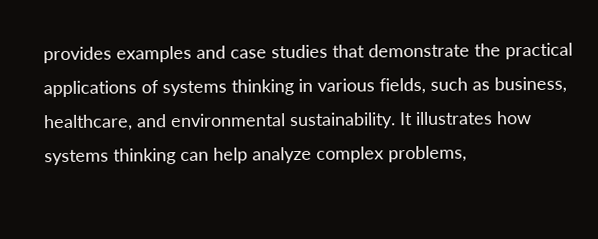provides examples and case studies that demonstrate the practical applications of systems thinking in various fields, such as business, healthcare, and environmental sustainability. It illustrates how systems thinking can help analyze complex problems,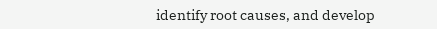identify root causes, and develop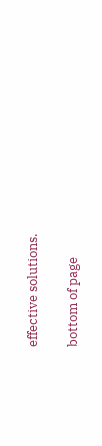effective solutions.

bottom of page